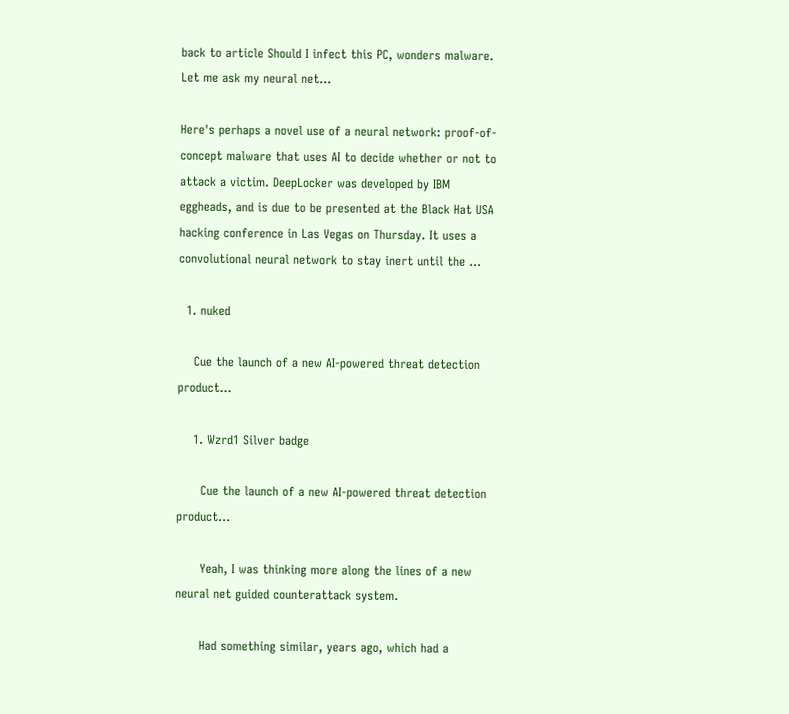back to article Should I infect this PC, wonders malware. Let me ask my neural net...

Here's perhaps a novel use of a neural network: proof-of-concept malware that uses AI to decide whether or not to attack a victim. DeepLocker was developed by IBM eggheads, and is due to be presented at the Black Hat USA hacking conference in Las Vegas on Thursday. It uses a convolutional neural network to stay inert until the …

  1. nuked

    Cue the launch of a new AI-powered threat detection product...

    1. Wzrd1 Silver badge

      Cue the launch of a new AI-powered threat detection product...

      Yeah, I was thinking more along the lines of a new neural net guided counterattack system.

      Had something similar, years ago, which had a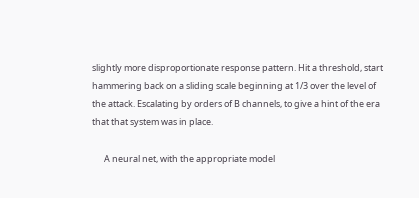slightly more disproportionate response pattern. Hit a threshold, start hammering back on a sliding scale beginning at 1/3 over the level of the attack. Escalating by orders of B channels, to give a hint of the era that that system was in place.

      A neural net, with the appropriate model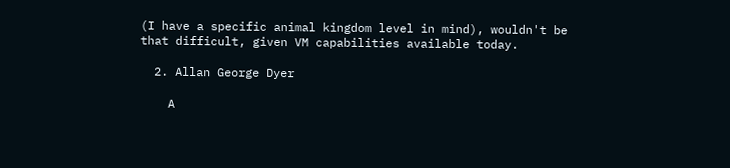(I have a specific animal kingdom level in mind), wouldn't be that difficult, given VM capabilities available today.

  2. Allan George Dyer

    A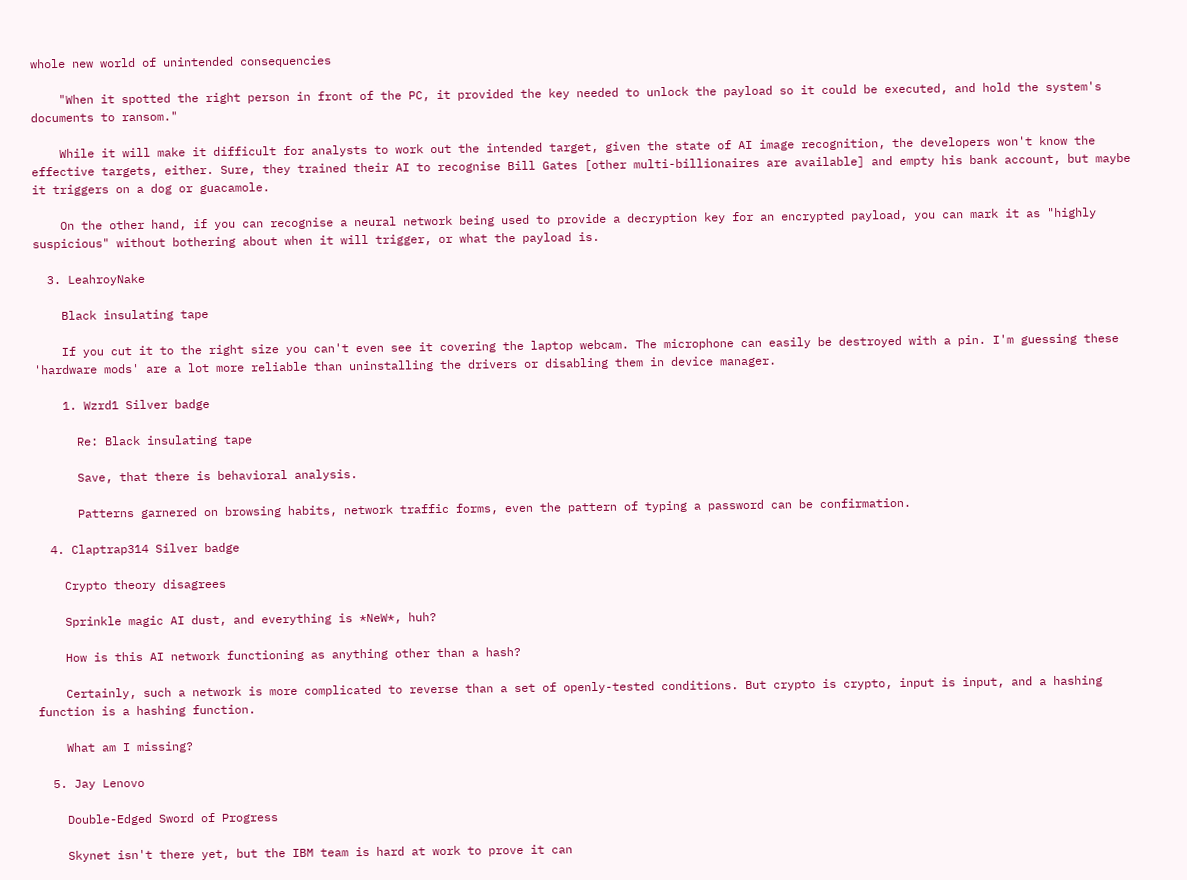whole new world of unintended consequencies

    "When it spotted the right person in front of the PC, it provided the key needed to unlock the payload so it could be executed, and hold the system's documents to ransom."

    While it will make it difficult for analysts to work out the intended target, given the state of AI image recognition, the developers won't know the effective targets, either. Sure, they trained their AI to recognise Bill Gates [other multi-billionaires are available] and empty his bank account, but maybe it triggers on a dog or guacamole.

    On the other hand, if you can recognise a neural network being used to provide a decryption key for an encrypted payload, you can mark it as "highly suspicious" without bothering about when it will trigger, or what the payload is.

  3. LeahroyNake

    Black insulating tape

    If you cut it to the right size you can't even see it covering the laptop webcam. The microphone can easily be destroyed with a pin. I'm guessing these 'hardware mods' are a lot more reliable than uninstalling the drivers or disabling them in device manager.

    1. Wzrd1 Silver badge

      Re: Black insulating tape

      Save, that there is behavioral analysis.

      Patterns garnered on browsing habits, network traffic forms, even the pattern of typing a password can be confirmation.

  4. Claptrap314 Silver badge

    Crypto theory disagrees

    Sprinkle magic AI dust, and everything is *NeW*, huh?

    How is this AI network functioning as anything other than a hash?

    Certainly, such a network is more complicated to reverse than a set of openly-tested conditions. But crypto is crypto, input is input, and a hashing function is a hashing function.

    What am I missing?

  5. Jay Lenovo

    Double-Edged Sword of Progress

    Skynet isn't there yet, but the IBM team is hard at work to prove it can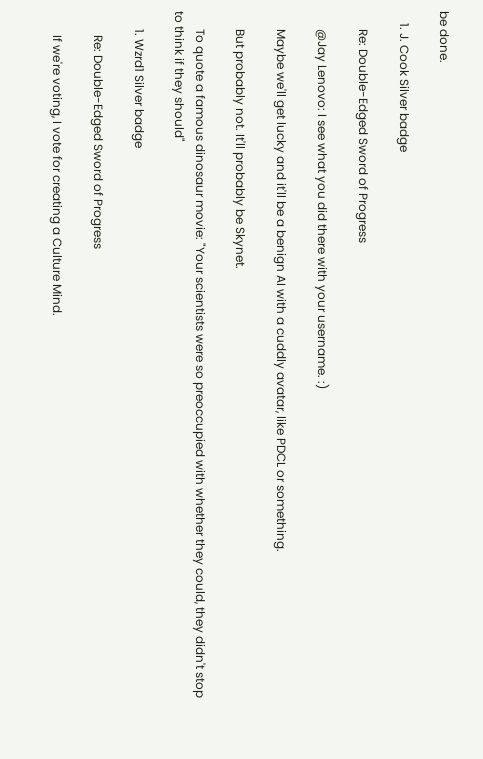be done.

    1. J. Cook Silver badge

      Re: Double-Edged Sword of Progress

      @Jay Lenovo: I see what you did there with your username. :)

      Maybe we'll get lucky and it'll be a benign AI with a cuddly avatar, like PDCL or something.

      But probably not. It'll probably be Skynet.

      To quote a famous dinosaur movie: "Your scientists were so preoccupied with whether they could, they didn't stop to think if they should"

      1. Wzrd1 Silver badge

        Re: Double-Edged Sword of Progress

        If we're voting, I vote for creating a Culture Mind.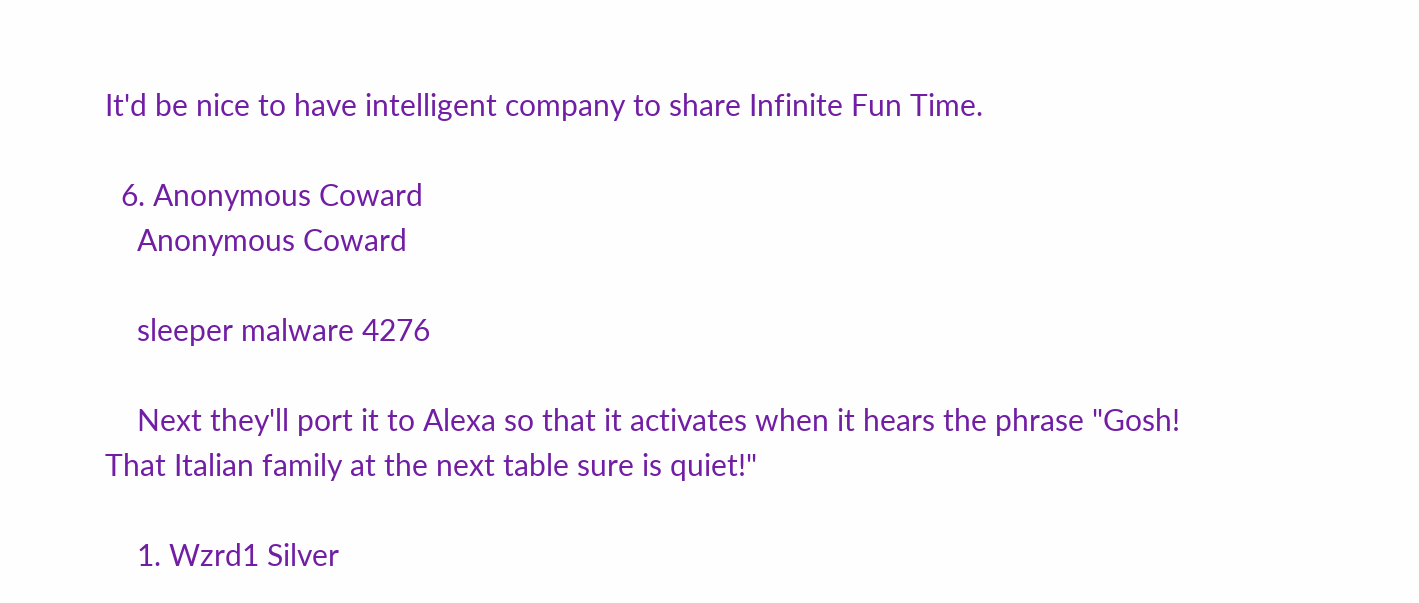It'd be nice to have intelligent company to share Infinite Fun Time.

  6. Anonymous Coward
    Anonymous Coward

    sleeper malware 4276

    Next they'll port it to Alexa so that it activates when it hears the phrase "Gosh! That Italian family at the next table sure is quiet!"

    1. Wzrd1 Silver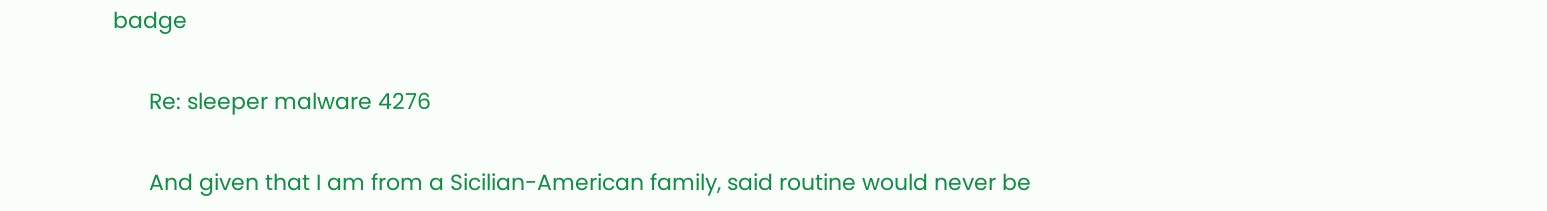badge

      Re: sleeper malware 4276

      And given that I am from a Sicilian-American family, said routine would never be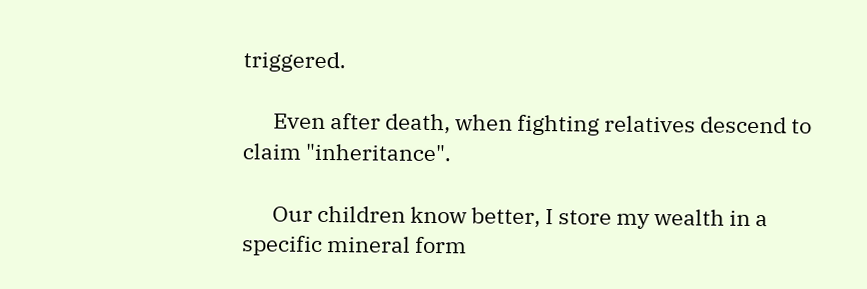triggered.

      Even after death, when fighting relatives descend to claim "inheritance".

      Our children know better, I store my wealth in a specific mineral form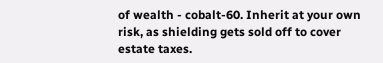of wealth - cobalt-60. Inherit at your own risk, as shielding gets sold off to cover estate taxes.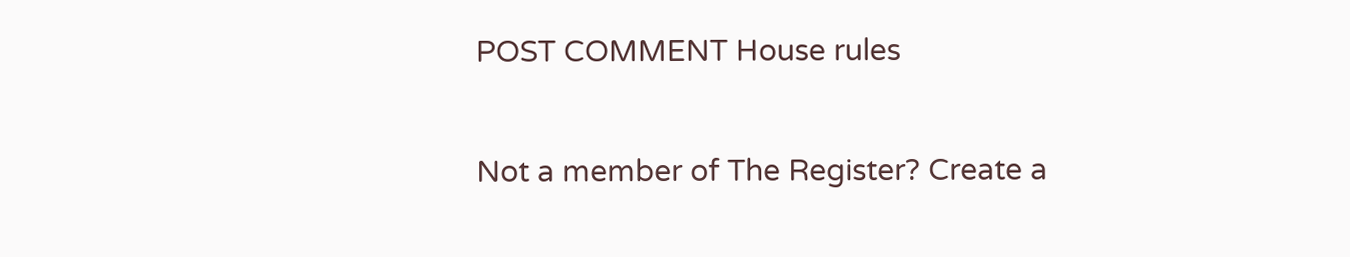POST COMMENT House rules

Not a member of The Register? Create a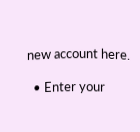new account here.

  • Enter your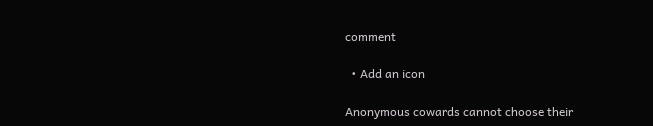comment

  • Add an icon

Anonymous cowards cannot choose their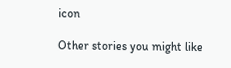icon

Other stories you might like